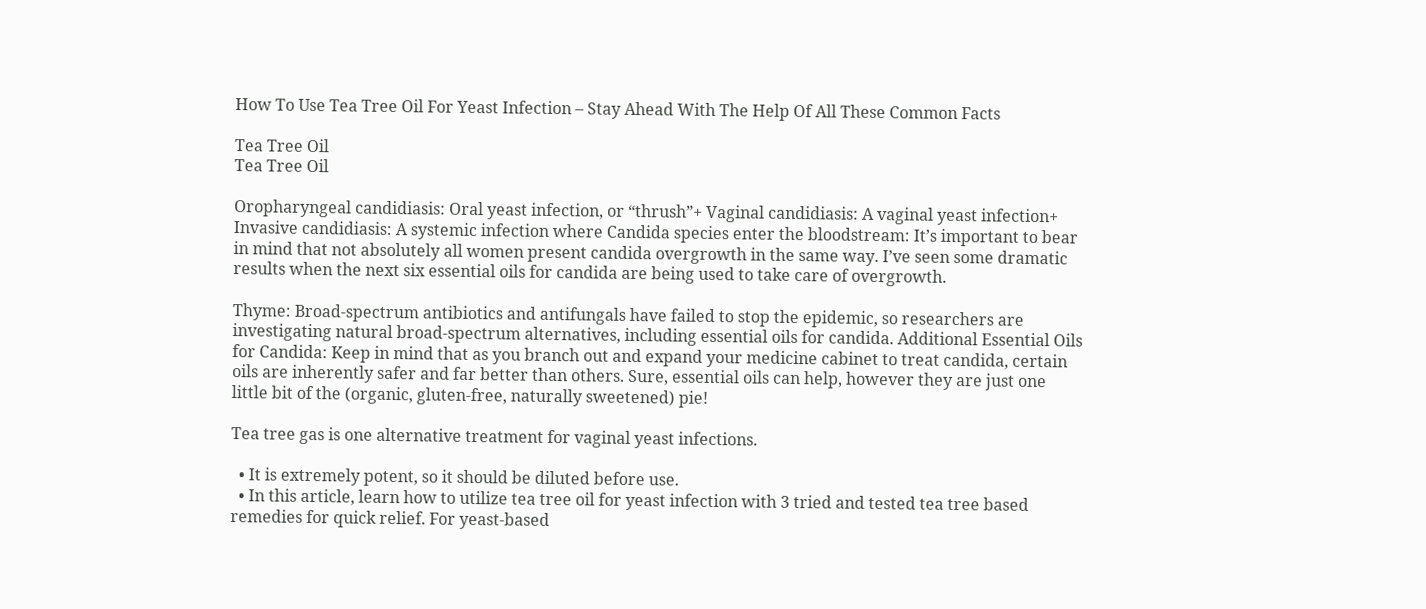How To Use Tea Tree Oil For Yeast Infection – Stay Ahead With The Help Of All These Common Facts

Tea Tree Oil
Tea Tree Oil

Oropharyngeal candidiasis: Oral yeast infection, or “thrush”+ Vaginal candidiasis: A vaginal yeast infection+ Invasive candidiasis: A systemic infection where Candida species enter the bloodstream: It’s important to bear in mind that not absolutely all women present candida overgrowth in the same way. I’ve seen some dramatic results when the next six essential oils for candida are being used to take care of overgrowth.

Thyme: Broad-spectrum antibiotics and antifungals have failed to stop the epidemic, so researchers are investigating natural broad-spectrum alternatives, including essential oils for candida. Additional Essential Oils for Candida: Keep in mind that as you branch out and expand your medicine cabinet to treat candida, certain oils are inherently safer and far better than others. Sure, essential oils can help, however they are just one little bit of the (organic, gluten-free, naturally sweetened) pie!

Tea tree gas is one alternative treatment for vaginal yeast infections.

  • It is extremely potent, so it should be diluted before use.
  • In this article, learn how to utilize tea tree oil for yeast infection with 3 tried and tested tea tree based remedies for quick relief. For yeast-based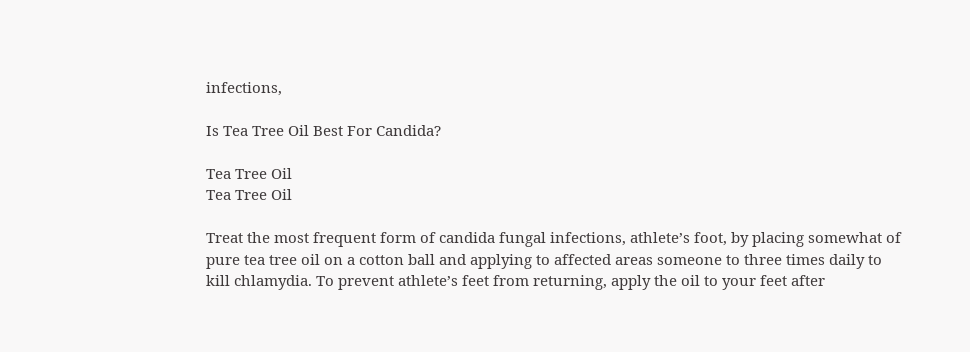infections,

Is Tea Tree Oil Best For Candida?

Tea Tree Oil
Tea Tree Oil

Treat the most frequent form of candida fungal infections, athlete’s foot, by placing somewhat of pure tea tree oil on a cotton ball and applying to affected areas someone to three times daily to kill chlamydia. To prevent athlete’s feet from returning, apply the oil to your feet after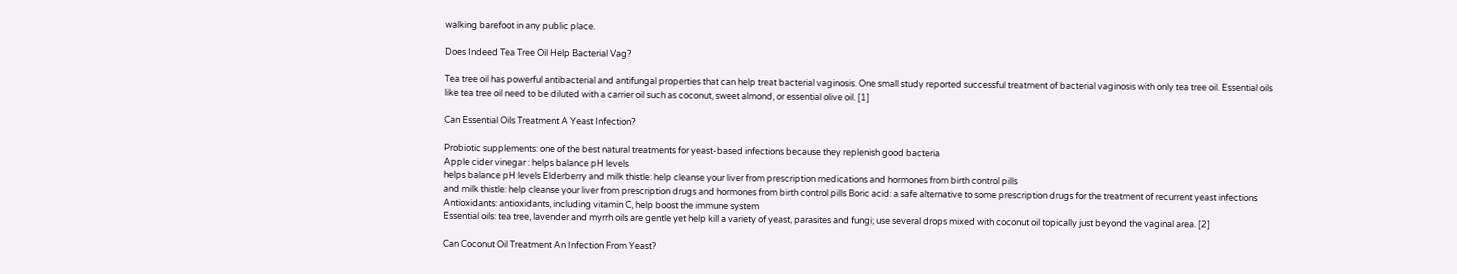walking barefoot in any public place.

Does Indeed Tea Tree Oil Help Bacterial Vag?

Tea tree oil has powerful antibacterial and antifungal properties that can help treat bacterial vaginosis. One small study reported successful treatment of bacterial vaginosis with only tea tree oil. Essential oils like tea tree oil need to be diluted with a carrier oil such as coconut, sweet almond, or essential olive oil. [1]

Can Essential Oils Treatment A Yeast Infection?

Probiotic supplements: one of the best natural treatments for yeast-based infections because they replenish good bacteria
Apple cider vinegar : helps balance pH levels
helps balance pH levels Elderberry and milk thistle: help cleanse your liver from prescription medications and hormones from birth control pills
and milk thistle: help cleanse your liver from prescription drugs and hormones from birth control pills Boric acid: a safe alternative to some prescription drugs for the treatment of recurrent yeast infections
Antioxidants: antioxidants, including vitamin C, help boost the immune system
Essential oils: tea tree, lavender and myrrh oils are gentle yet help kill a variety of yeast, parasites and fungi; use several drops mixed with coconut oil topically just beyond the vaginal area. [2]

Can Coconut Oil Treatment An Infection From Yeast?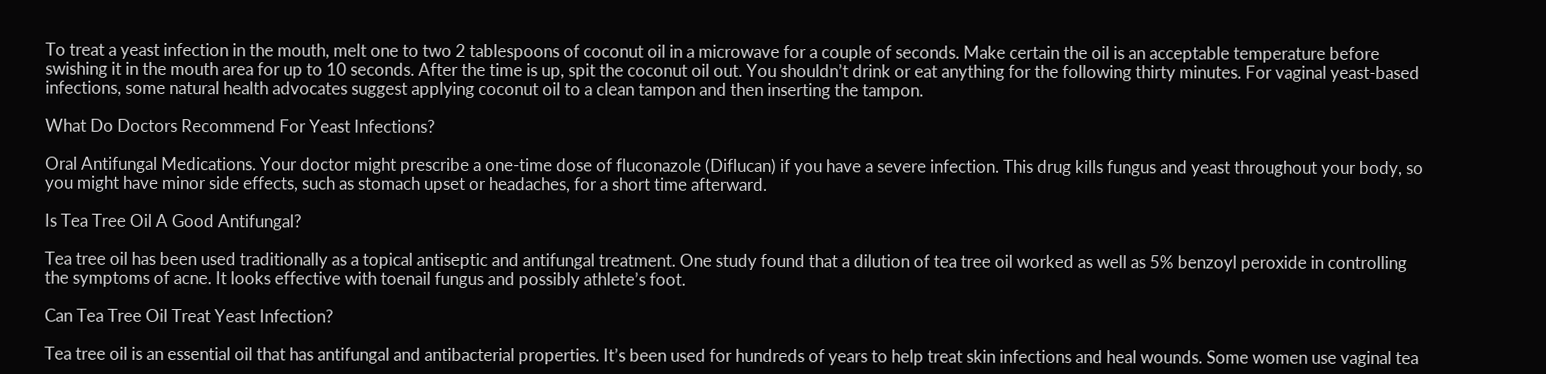To treat a yeast infection in the mouth, melt one to two 2 tablespoons of coconut oil in a microwave for a couple of seconds. Make certain the oil is an acceptable temperature before swishing it in the mouth area for up to 10 seconds. After the time is up, spit the coconut oil out. You shouldn’t drink or eat anything for the following thirty minutes. For vaginal yeast-based infections, some natural health advocates suggest applying coconut oil to a clean tampon and then inserting the tampon.

What Do Doctors Recommend For Yeast Infections?

Oral Antifungal Medications. Your doctor might prescribe a one-time dose of fluconazole (Diflucan) if you have a severe infection. This drug kills fungus and yeast throughout your body, so you might have minor side effects, such as stomach upset or headaches, for a short time afterward.

Is Tea Tree Oil A Good Antifungal?

Tea tree oil has been used traditionally as a topical antiseptic and antifungal treatment. One study found that a dilution of tea tree oil worked as well as 5% benzoyl peroxide in controlling the symptoms of acne. It looks effective with toenail fungus and possibly athlete’s foot.

Can Tea Tree Oil Treat Yeast Infection?

Tea tree oil is an essential oil that has antifungal and antibacterial properties. It’s been used for hundreds of years to help treat skin infections and heal wounds. Some women use vaginal tea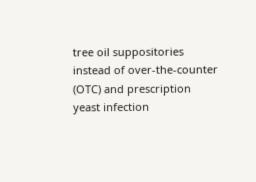tree oil suppositories instead of over-the-counter (OTC) and prescription yeast infection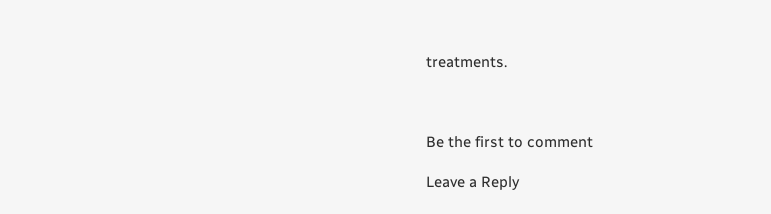treatments.



Be the first to comment

Leave a Reply